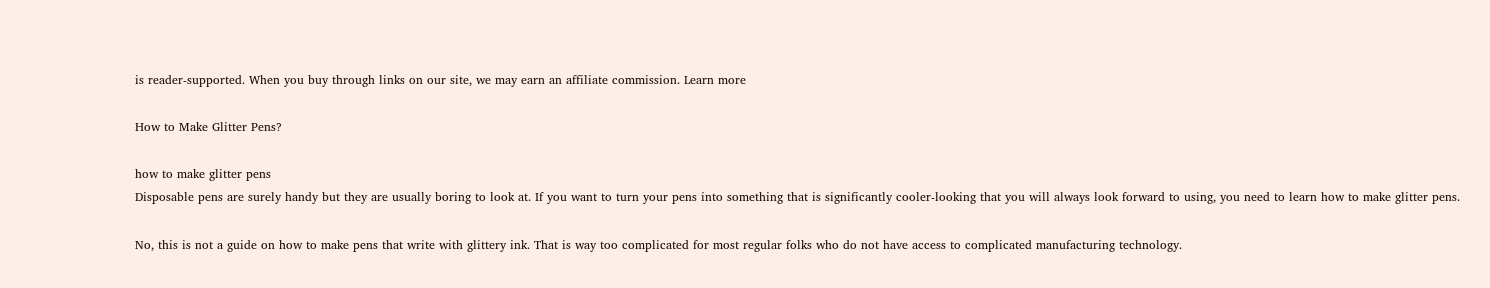is reader-supported. When you buy through links on our site, we may earn an affiliate commission. Learn more

How to Make Glitter Pens?

how to make glitter pens
Disposable pens are surely handy but they are usually boring to look at. If you want to turn your pens into something that is significantly cooler-looking that you will always look forward to using, you need to learn how to make glitter pens.

No, this is not a guide on how to make pens that write with glittery ink. That is way too complicated for most regular folks who do not have access to complicated manufacturing technology.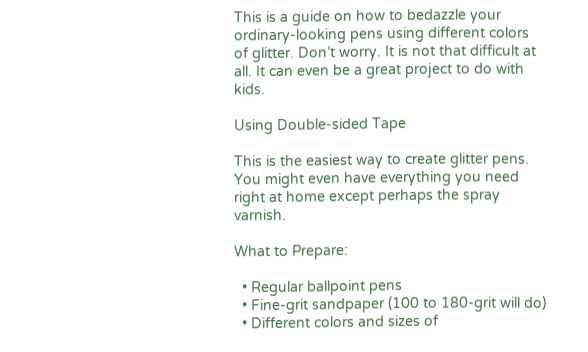This is a guide on how to bedazzle your ordinary-looking pens using different colors of glitter. Don’t worry. It is not that difficult at all. It can even be a great project to do with kids.

Using Double-sided Tape

This is the easiest way to create glitter pens. You might even have everything you need right at home except perhaps the spray varnish.

What to Prepare:

  • Regular ballpoint pens
  • Fine-grit sandpaper (100 to 180-grit will do)
  • Different colors and sizes of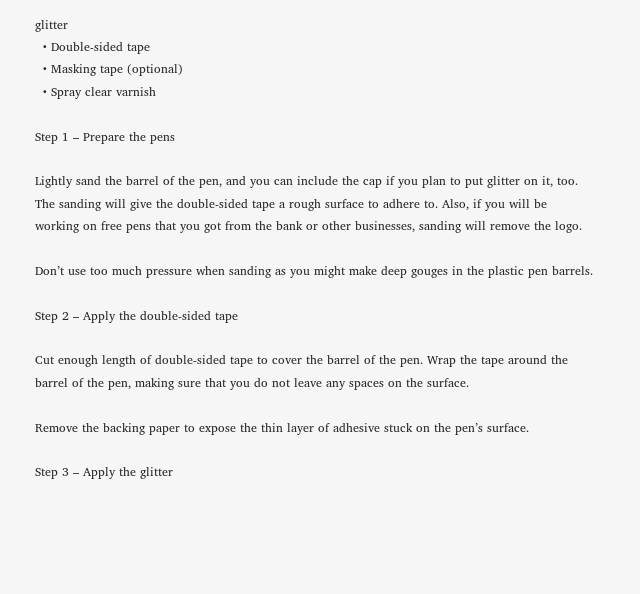glitter
  • Double-sided tape
  • Masking tape (optional)
  • Spray clear varnish

Step 1 – Prepare the pens

Lightly sand the barrel of the pen, and you can include the cap if you plan to put glitter on it, too. The sanding will give the double-sided tape a rough surface to adhere to. Also, if you will be working on free pens that you got from the bank or other businesses, sanding will remove the logo.

Don’t use too much pressure when sanding as you might make deep gouges in the plastic pen barrels.

Step 2 – Apply the double-sided tape

Cut enough length of double-sided tape to cover the barrel of the pen. Wrap the tape around the barrel of the pen, making sure that you do not leave any spaces on the surface.

Remove the backing paper to expose the thin layer of adhesive stuck on the pen’s surface.

Step 3 – Apply the glitter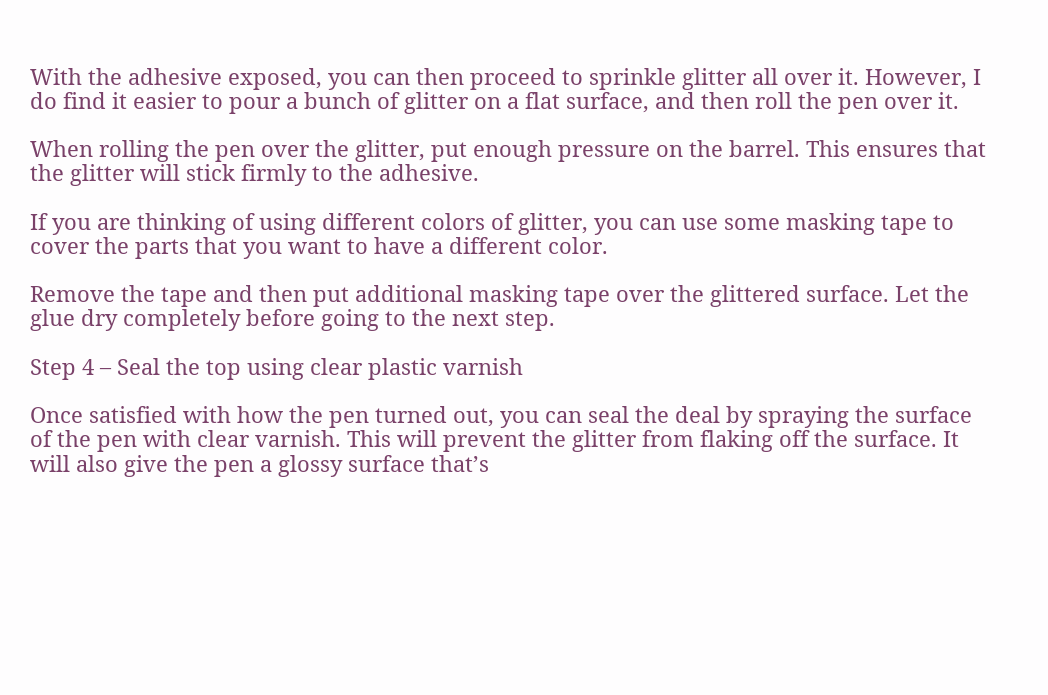With the adhesive exposed, you can then proceed to sprinkle glitter all over it. However, I do find it easier to pour a bunch of glitter on a flat surface, and then roll the pen over it.

When rolling the pen over the glitter, put enough pressure on the barrel. This ensures that the glitter will stick firmly to the adhesive.

If you are thinking of using different colors of glitter, you can use some masking tape to cover the parts that you want to have a different color.

Remove the tape and then put additional masking tape over the glittered surface. Let the glue dry completely before going to the next step.

Step 4 – Seal the top using clear plastic varnish

Once satisfied with how the pen turned out, you can seal the deal by spraying the surface of the pen with clear varnish. This will prevent the glitter from flaking off the surface. It will also give the pen a glossy surface that’s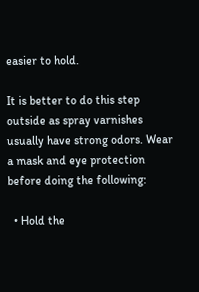easier to hold.

It is better to do this step outside as spray varnishes usually have strong odors. Wear a mask and eye protection before doing the following:

  • Hold the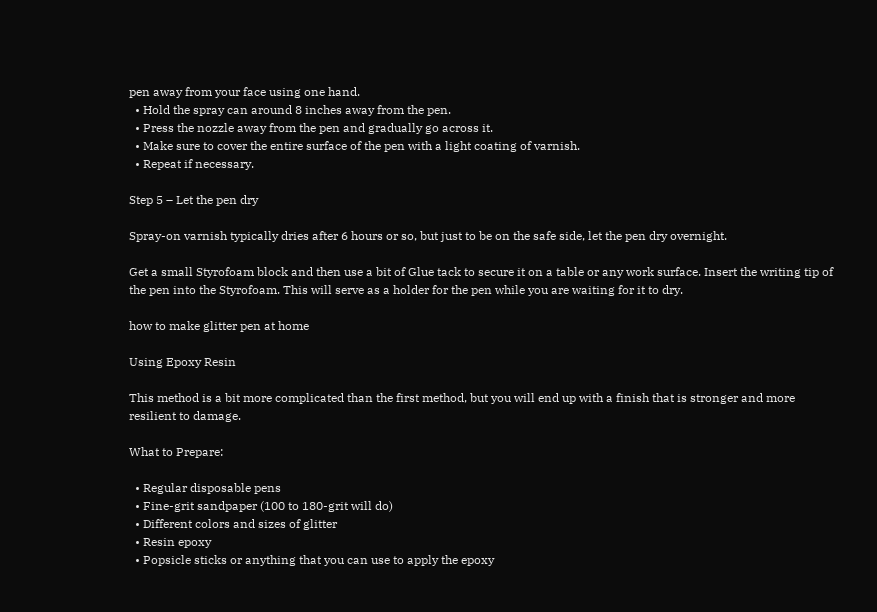pen away from your face using one hand.
  • Hold the spray can around 8 inches away from the pen.
  • Press the nozzle away from the pen and gradually go across it.
  • Make sure to cover the entire surface of the pen with a light coating of varnish.
  • Repeat if necessary.

Step 5 – Let the pen dry

Spray-on varnish typically dries after 6 hours or so, but just to be on the safe side, let the pen dry overnight.

Get a small Styrofoam block and then use a bit of Glue tack to secure it on a table or any work surface. Insert the writing tip of the pen into the Styrofoam. This will serve as a holder for the pen while you are waiting for it to dry.

how to make glitter pen at home

Using Epoxy Resin

This method is a bit more complicated than the first method, but you will end up with a finish that is stronger and more resilient to damage.

What to Prepare:

  • Regular disposable pens
  • Fine-grit sandpaper (100 to 180-grit will do)
  • Different colors and sizes of glitter
  • Resin epoxy
  • Popsicle sticks or anything that you can use to apply the epoxy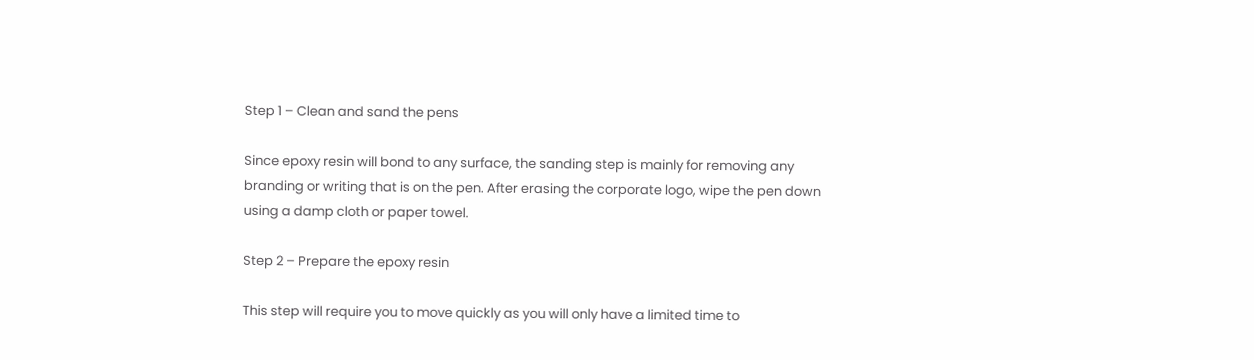Step 1 – Clean and sand the pens

Since epoxy resin will bond to any surface, the sanding step is mainly for removing any branding or writing that is on the pen. After erasing the corporate logo, wipe the pen down using a damp cloth or paper towel.

Step 2 – Prepare the epoxy resin

This step will require you to move quickly as you will only have a limited time to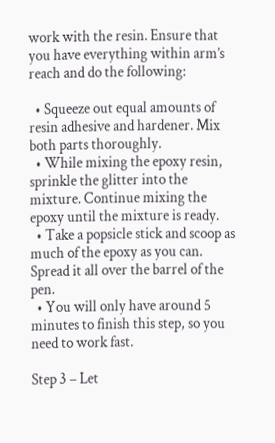work with the resin. Ensure that you have everything within arm’s reach and do the following:

  • Squeeze out equal amounts of resin adhesive and hardener. Mix both parts thoroughly.
  • While mixing the epoxy resin, sprinkle the glitter into the mixture. Continue mixing the epoxy until the mixture is ready.
  • Take a popsicle stick and scoop as much of the epoxy as you can. Spread it all over the barrel of the pen.
  • You will only have around 5 minutes to finish this step, so you need to work fast.

Step 3 – Let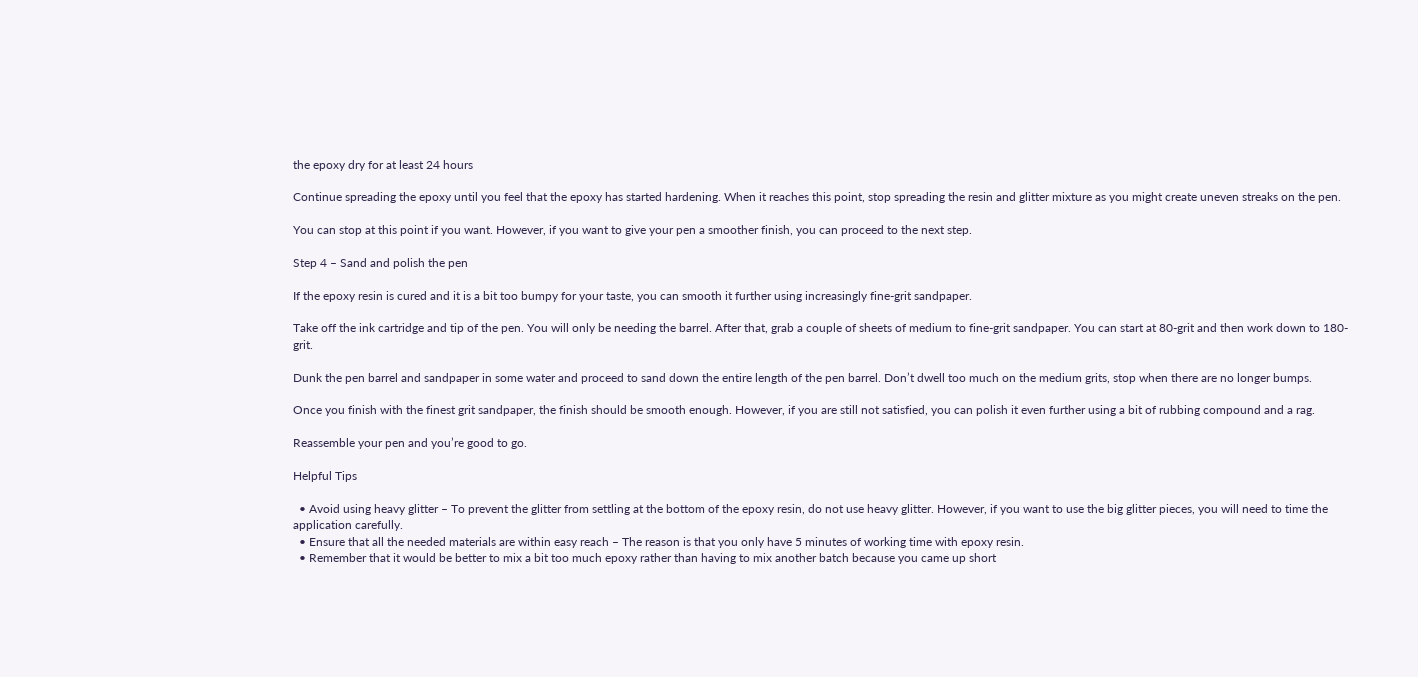the epoxy dry for at least 24 hours

Continue spreading the epoxy until you feel that the epoxy has started hardening. When it reaches this point, stop spreading the resin and glitter mixture as you might create uneven streaks on the pen.

You can stop at this point if you want. However, if you want to give your pen a smoother finish, you can proceed to the next step.

Step 4 – Sand and polish the pen

If the epoxy resin is cured and it is a bit too bumpy for your taste, you can smooth it further using increasingly fine-grit sandpaper.

Take off the ink cartridge and tip of the pen. You will only be needing the barrel. After that, grab a couple of sheets of medium to fine-grit sandpaper. You can start at 80-grit and then work down to 180-grit.

Dunk the pen barrel and sandpaper in some water and proceed to sand down the entire length of the pen barrel. Don’t dwell too much on the medium grits, stop when there are no longer bumps.

Once you finish with the finest grit sandpaper, the finish should be smooth enough. However, if you are still not satisfied, you can polish it even further using a bit of rubbing compound and a rag.

Reassemble your pen and you’re good to go.

Helpful Tips

  • Avoid using heavy glitter – To prevent the glitter from settling at the bottom of the epoxy resin, do not use heavy glitter. However, if you want to use the big glitter pieces, you will need to time the application carefully.
  • Ensure that all the needed materials are within easy reach – The reason is that you only have 5 minutes of working time with epoxy resin.
  • Remember that it would be better to mix a bit too much epoxy rather than having to mix another batch because you came up short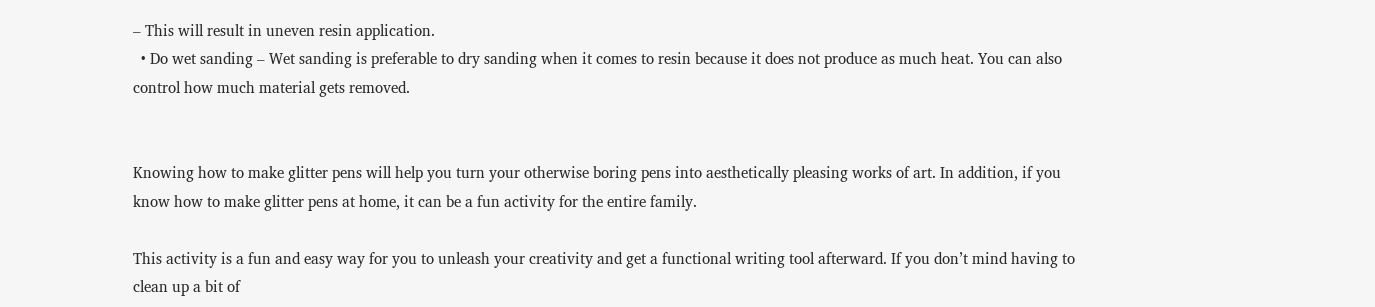– This will result in uneven resin application.
  • Do wet sanding – Wet sanding is preferable to dry sanding when it comes to resin because it does not produce as much heat. You can also control how much material gets removed.


Knowing how to make glitter pens will help you turn your otherwise boring pens into aesthetically pleasing works of art. In addition, if you know how to make glitter pens at home, it can be a fun activity for the entire family.

This activity is a fun and easy way for you to unleash your creativity and get a functional writing tool afterward. If you don’t mind having to clean up a bit of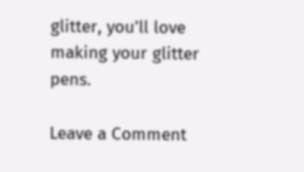glitter, you’ll love making your glitter pens.

Leave a Comment